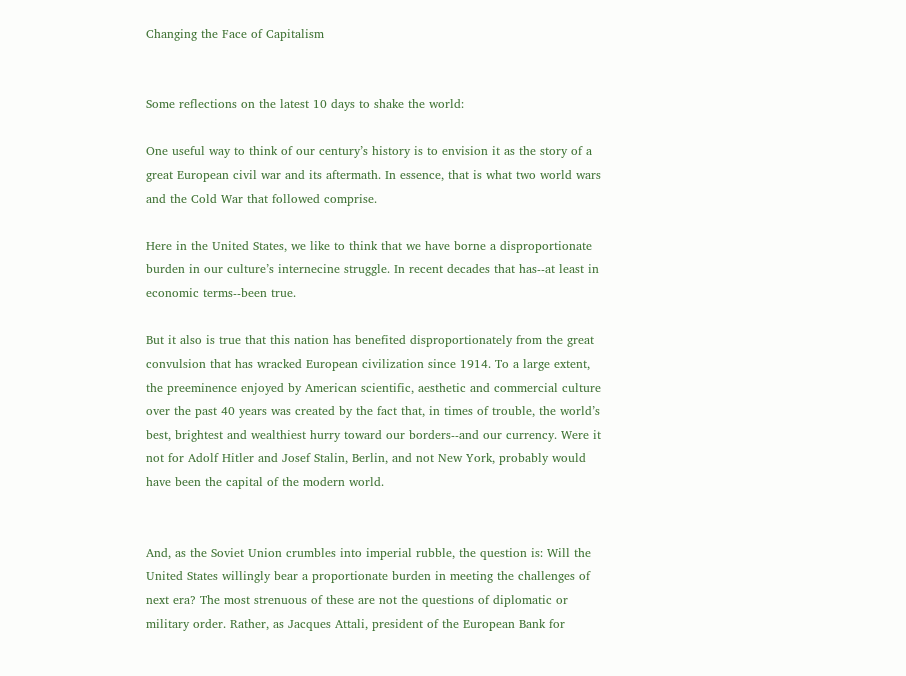Changing the Face of Capitalism


Some reflections on the latest 10 days to shake the world:

One useful way to think of our century’s history is to envision it as the story of a great European civil war and its aftermath. In essence, that is what two world wars and the Cold War that followed comprise.

Here in the United States, we like to think that we have borne a disproportionate burden in our culture’s internecine struggle. In recent decades that has--at least in economic terms--been true.

But it also is true that this nation has benefited disproportionately from the great convulsion that has wracked European civilization since 1914. To a large extent, the preeminence enjoyed by American scientific, aesthetic and commercial culture over the past 40 years was created by the fact that, in times of trouble, the world’s best, brightest and wealthiest hurry toward our borders--and our currency. Were it not for Adolf Hitler and Josef Stalin, Berlin, and not New York, probably would have been the capital of the modern world.


And, as the Soviet Union crumbles into imperial rubble, the question is: Will the United States willingly bear a proportionate burden in meeting the challenges of next era? The most strenuous of these are not the questions of diplomatic or military order. Rather, as Jacques Attali, president of the European Bank for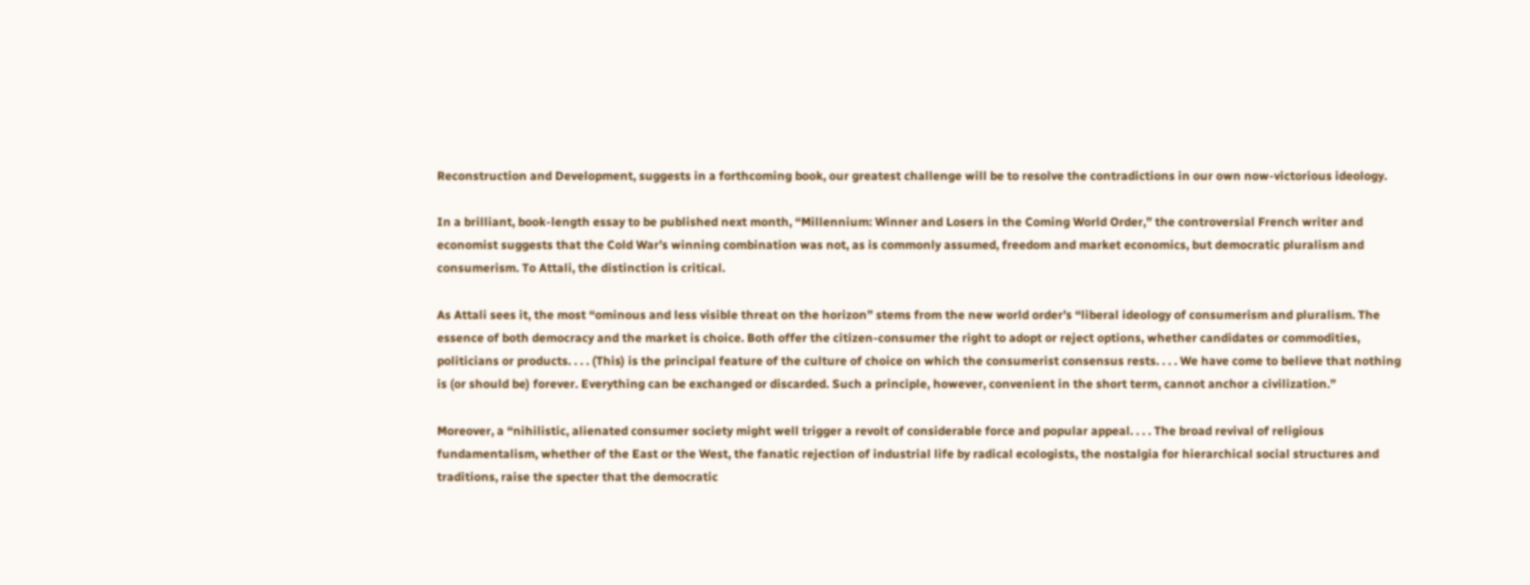Reconstruction and Development, suggests in a forthcoming book, our greatest challenge will be to resolve the contradictions in our own now-victorious ideology.

In a brilliant, book-length essay to be published next month, “Millennium: Winner and Losers in the Coming World Order,” the controversial French writer and economist suggests that the Cold War’s winning combination was not, as is commonly assumed, freedom and market economics, but democratic pluralism and consumerism. To Attali, the distinction is critical.

As Attali sees it, the most “ominous and less visible threat on the horizon” stems from the new world order’s “liberal ideology of consumerism and pluralism. The essence of both democracy and the market is choice. Both offer the citizen-consumer the right to adopt or reject options, whether candidates or commodities, politicians or products. . . . (This) is the principal feature of the culture of choice on which the consumerist consensus rests. . . . We have come to believe that nothing is (or should be) forever. Everything can be exchanged or discarded. Such a principle, however, convenient in the short term, cannot anchor a civilization.”

Moreover, a “nihilistic, alienated consumer society might well trigger a revolt of considerable force and popular appeal. . . . The broad revival of religious fundamentalism, whether of the East or the West, the fanatic rejection of industrial life by radical ecologists, the nostalgia for hierarchical social structures and traditions, raise the specter that the democratic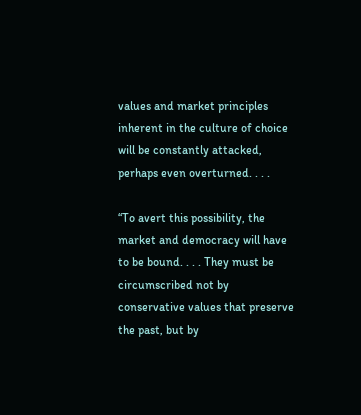values and market principles inherent in the culture of choice will be constantly attacked, perhaps even overturned. . . .

“To avert this possibility, the market and democracy will have to be bound. . . . They must be circumscribed not by conservative values that preserve the past, but by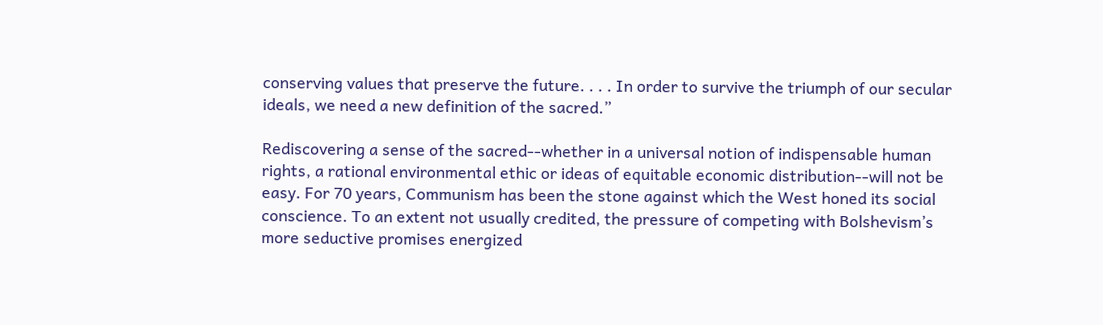conserving values that preserve the future. . . . In order to survive the triumph of our secular ideals, we need a new definition of the sacred.”

Rediscovering a sense of the sacred--whether in a universal notion of indispensable human rights, a rational environmental ethic or ideas of equitable economic distribution--will not be easy. For 70 years, Communism has been the stone against which the West honed its social conscience. To an extent not usually credited, the pressure of competing with Bolshevism’s more seductive promises energized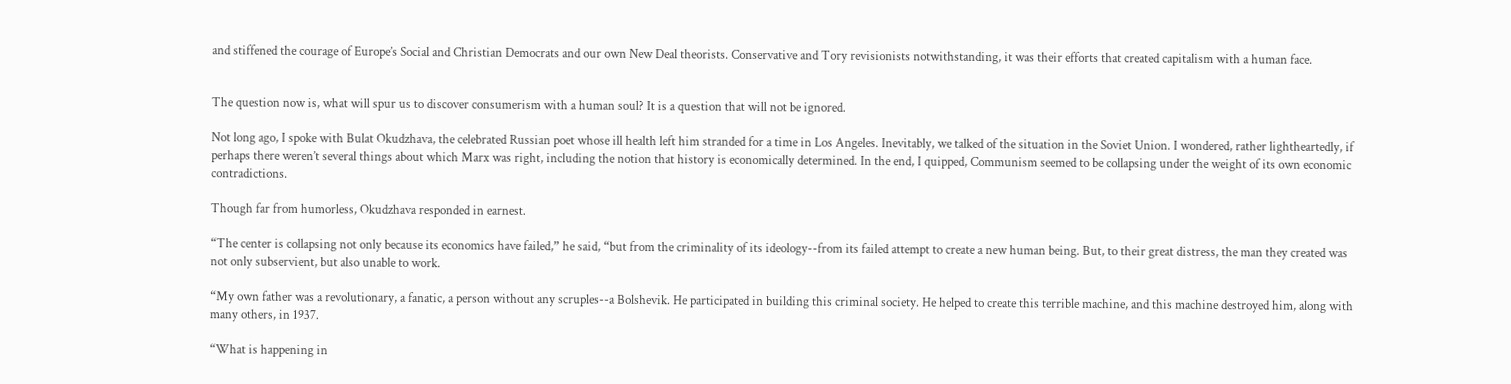and stiffened the courage of Europe’s Social and Christian Democrats and our own New Deal theorists. Conservative and Tory revisionists notwithstanding, it was their efforts that created capitalism with a human face.


The question now is, what will spur us to discover consumerism with a human soul? It is a question that will not be ignored.

Not long ago, I spoke with Bulat Okudzhava, the celebrated Russian poet whose ill health left him stranded for a time in Los Angeles. Inevitably, we talked of the situation in the Soviet Union. I wondered, rather lightheartedly, if perhaps there weren’t several things about which Marx was right, including the notion that history is economically determined. In the end, I quipped, Communism seemed to be collapsing under the weight of its own economic contradictions.

Though far from humorless, Okudzhava responded in earnest.

“The center is collapsing not only because its economics have failed,” he said, “but from the criminality of its ideology--from its failed attempt to create a new human being. But, to their great distress, the man they created was not only subservient, but also unable to work.

“My own father was a revolutionary, a fanatic, a person without any scruples--a Bolshevik. He participated in building this criminal society. He helped to create this terrible machine, and this machine destroyed him, along with many others, in 1937.

“What is happening in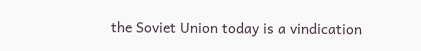the Soviet Union today is a vindication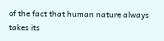of the fact that human nature always takes its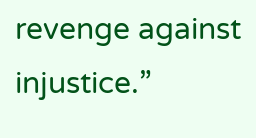revenge against injustice.”